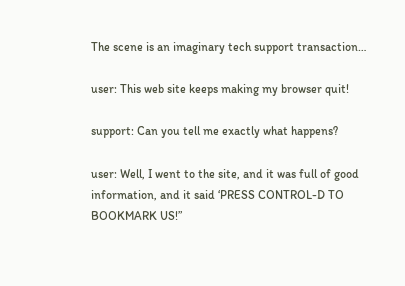The scene is an imaginary tech support transaction…

user: This web site keeps making my browser quit!

support: Can you tell me exactly what happens?

user: Well, I went to the site, and it was full of good information, and it said ‘PRESS CONTROL-D TO BOOKMARK US!”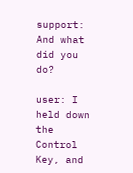support: And what did you do?

user: I held down the Control Key, and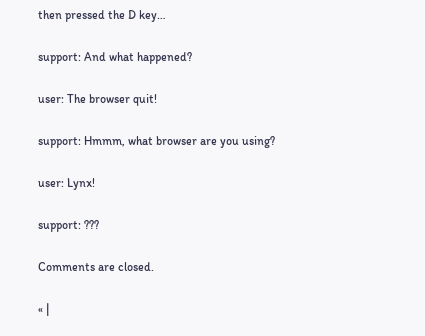then pressed the D key…

support: And what happened?

user: The browser quit!

support: Hmmm, what browser are you using?

user: Lynx!

support: ???

Comments are closed.

« |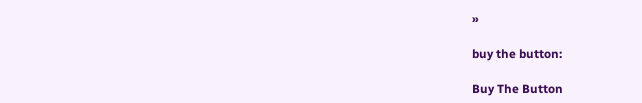»

buy the button:

Buy The Button